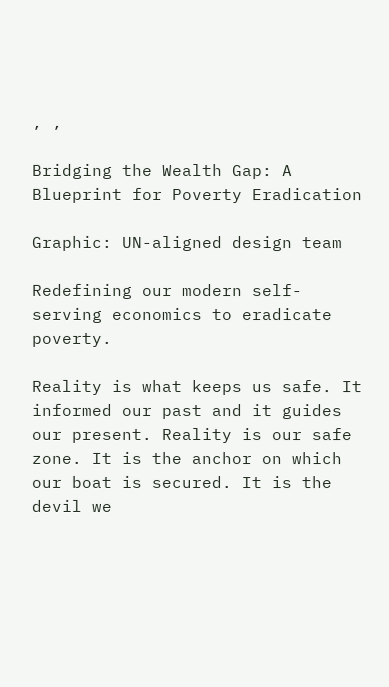, ,

Bridging the Wealth Gap: A Blueprint for Poverty Eradication

Graphic: UN-aligned design team

Redefining our modern self-serving economics to eradicate poverty.

Reality is what keeps us safe. It informed our past and it guides our present. Reality is our safe zone. It is the anchor on which our boat is secured. It is the devil we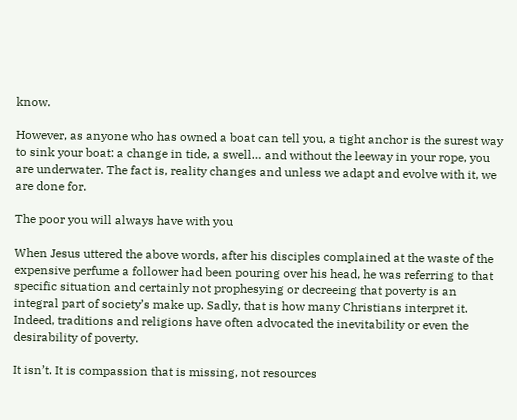know.

However, as anyone who has owned a boat can tell you, a tight anchor is the surest way to sink your boat: a change in tide, a swell… and without the leeway in your rope, you are underwater. The fact is, reality changes and unless we adapt and evolve with it, we are done for.

The poor you will always have with you

When Jesus uttered the above words, after his disciples complained at the waste of the expensive perfume a follower had been pouring over his head, he was referring to that specific situation and certainly not prophesying or decreeing that poverty is an integral part of society’s make up. Sadly, that is how many Christians interpret it. Indeed, traditions and religions have often advocated the inevitability or even the desirability of poverty.

It isn’t. It is compassion that is missing, not resources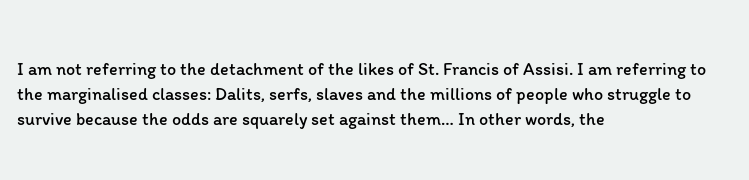I am not referring to the detachment of the likes of St. Francis of Assisi. I am referring to the marginalised classes: Dalits, serfs, slaves and the millions of people who struggle to survive because the odds are squarely set against them… In other words, the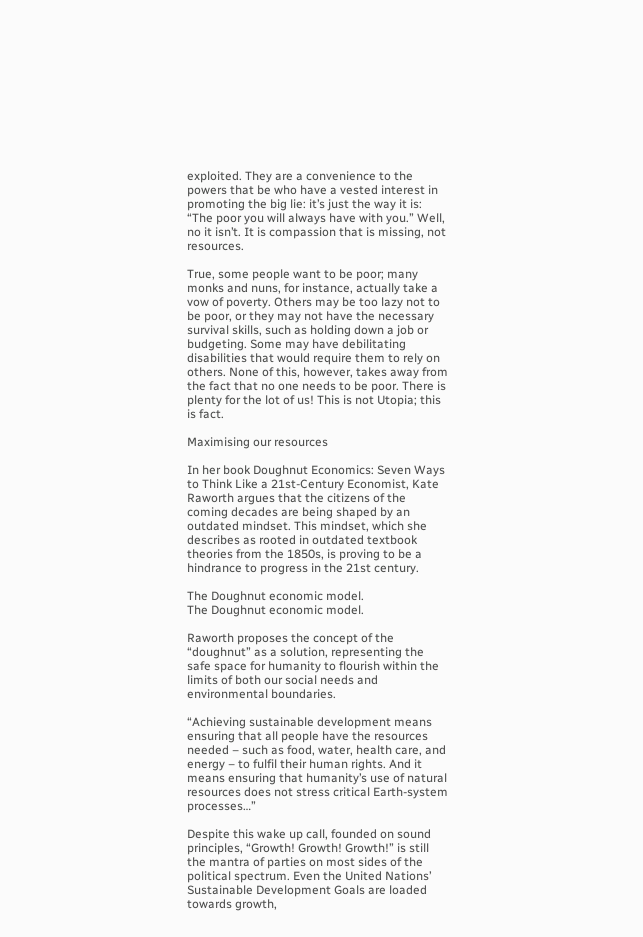exploited. They are a convenience to the powers that be who have a vested interest in promoting the big lie: it’s just the way it is: “The poor you will always have with you.” Well, no it isn’t. It is compassion that is missing, not resources.

True, some people want to be poor; many monks and nuns, for instance, actually take a vow of poverty. Others may be too lazy not to be poor, or they may not have the necessary survival skills, such as holding down a job or budgeting. Some may have debilitating disabilities that would require them to rely on others. None of this, however, takes away from the fact that no one needs to be poor. There is plenty for the lot of us! This is not Utopia; this is fact.

Maximising our resources

In her book Doughnut Economics: Seven Ways to Think Like a 21st-Century Economist, Kate Raworth argues that the citizens of the coming decades are being shaped by an outdated mindset. This mindset, which she describes as rooted in outdated textbook theories from the 1850s, is proving to be a hindrance to progress in the 21st century.

The Doughnut economic model.
The Doughnut economic model.

Raworth proposes the concept of the “doughnut” as a solution, representing the safe space for humanity to flourish within the limits of both our social needs and environmental boundaries.

“Achieving sustainable development means ensuring that all people have the resources needed – such as food, water, health care, and energy – to fulfil their human rights. And it means ensuring that humanity’s use of natural resources does not stress critical Earth-system processes…”

Despite this wake up call, founded on sound principles, “Growth! Growth! Growth!” is still the mantra of parties on most sides of the political spectrum. Even the United Nations’ Sustainable Development Goals are loaded towards growth,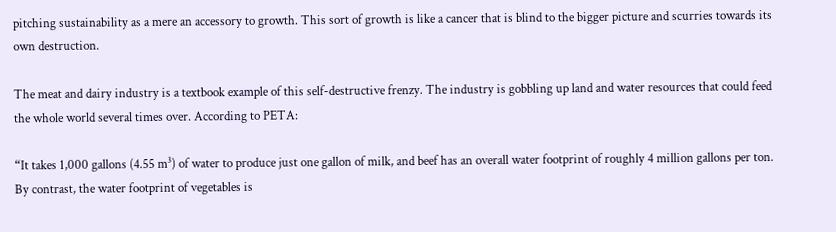pitching sustainability as a mere an accessory to growth. This sort of growth is like a cancer that is blind to the bigger picture and scurries towards its own destruction.

The meat and dairy industry is a textbook example of this self-destructive frenzy. The industry is gobbling up land and water resources that could feed the whole world several times over. According to PETA:

“It takes 1,000 gallons (4.55 m³) of water to produce just one gallon of milk, and beef has an overall water footprint of roughly 4 million gallons per ton. By contrast, the water footprint of vegetables is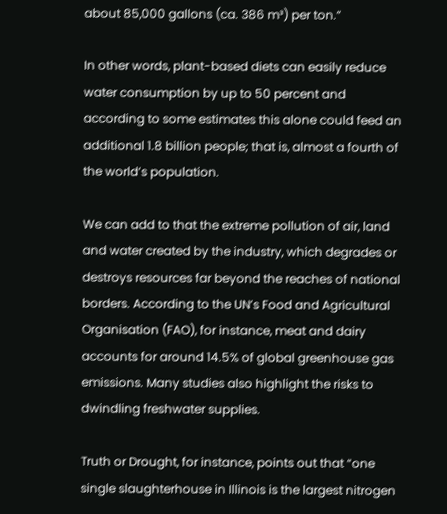about 85,000 gallons (ca. 386 m³) per ton.”

In other words, plant-based diets can easily reduce water consumption by up to 50 percent and according to some estimates this alone could feed an additional 1.8 billion people; that is, almost a fourth of the world’s population.

We can add to that the extreme pollution of air, land and water created by the industry, which degrades or destroys resources far beyond the reaches of national borders. According to the UN’s Food and Agricultural Organisation (FAO), for instance, meat and dairy accounts for around 14.5% of global greenhouse gas emissions. Many studies also highlight the risks to dwindling freshwater supplies.

Truth or Drought, for instance, points out that “one single slaughterhouse in Illinois is the largest nitrogen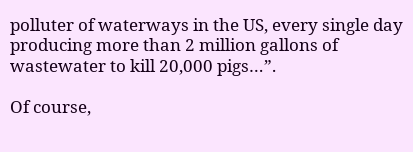polluter of waterways in the US, every single day producing more than 2 million gallons of wastewater to kill 20,000 pigs…”.

Of course,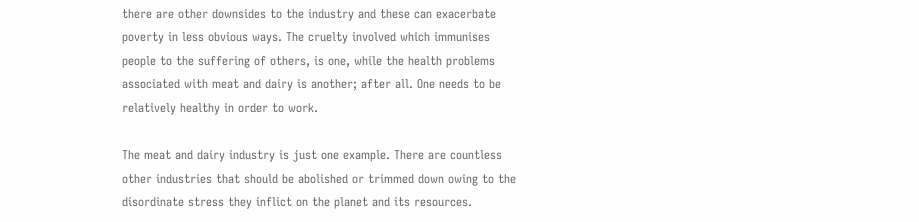there are other downsides to the industry and these can exacerbate poverty in less obvious ways. The cruelty involved which immunises people to the suffering of others, is one, while the health problems associated with meat and dairy is another; after all. One needs to be relatively healthy in order to work.

The meat and dairy industry is just one example. There are countless other industries that should be abolished or trimmed down owing to the disordinate stress they inflict on the planet and its resources.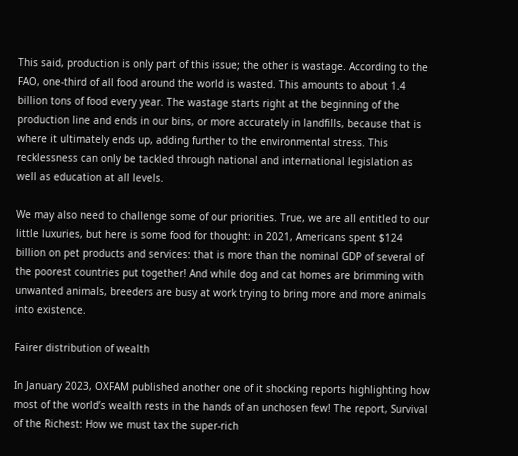This said, production is only part of this issue; the other is wastage. According to the FAO, one-third of all food around the world is wasted. This amounts to about 1.4 billion tons of food every year. The wastage starts right at the beginning of the production line and ends in our bins, or more accurately in landfills, because that is where it ultimately ends up, adding further to the environmental stress. This recklessness can only be tackled through national and international legislation as well as education at all levels.

We may also need to challenge some of our priorities. True, we are all entitled to our little luxuries, but here is some food for thought: in 2021, Americans spent $124 billion on pet products and services: that is more than the nominal GDP of several of the poorest countries put together! And while dog and cat homes are brimming with unwanted animals, breeders are busy at work trying to bring more and more animals into existence.

Fairer distribution of wealth

In January 2023, OXFAM published another one of it shocking reports highlighting how most of the world’s wealth rests in the hands of an unchosen few! The report, Survival of the Richest: How we must tax the super-rich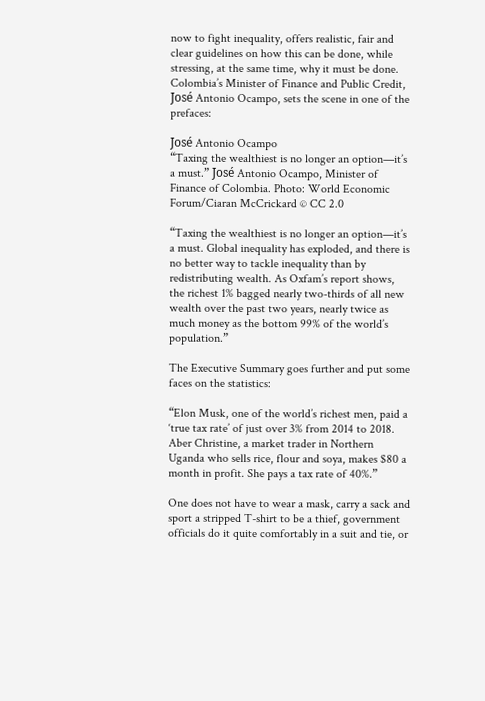now to fight inequality, offers realistic, fair and clear guidelines on how this can be done, while stressing, at the same time, why it must be done. Colombia’s Minister of Finance and Public Credit, José Antonio Ocampo, sets the scene in one of the prefaces:

José Antonio Ocampo
“Taxing the wealthiest is no longer an option—it’s a must.” José Antonio Ocampo, Minister of Finance of Colombia. Photo: World Economic Forum/Ciaran McCrickard © CC 2.0

“Taxing the wealthiest is no longer an option—it’s a must. Global inequality has exploded, and there is no better way to tackle inequality than by redistributing wealth. As Oxfam’s report shows, the richest 1% bagged nearly two-thirds of all new wealth over the past two years, nearly twice as much money as the bottom 99% of the world’s population.”

The Executive Summary goes further and put some faces on the statistics:

“Elon Musk, one of the world’s richest men, paid a ‘true tax rate’ of just over 3% from 2014 to 2018. Aber Christine, a market trader in Northern Uganda who sells rice, flour and soya, makes $80 a month in profit. She pays a tax rate of 40%.”

One does not have to wear a mask, carry a sack and sport a stripped T-shirt to be a thief, government officials do it quite comfortably in a suit and tie, or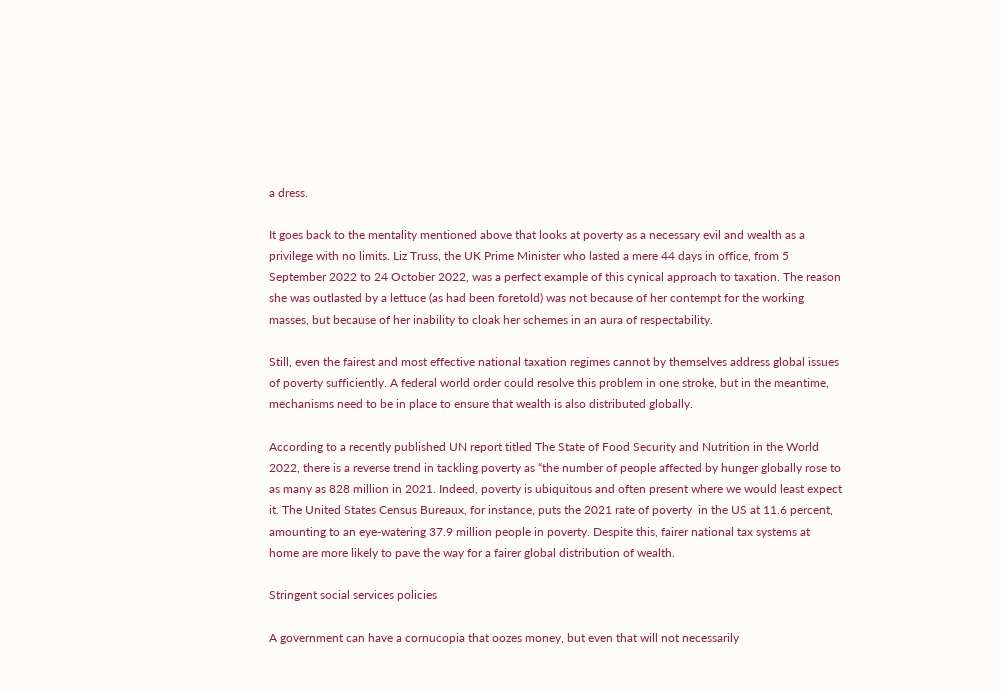a dress.

It goes back to the mentality mentioned above that looks at poverty as a necessary evil and wealth as a privilege with no limits. Liz Truss, the UK Prime Minister who lasted a mere 44 days in office, from 5 September 2022 to 24 October 2022, was a perfect example of this cynical approach to taxation. The reason she was outlasted by a lettuce (as had been foretold) was not because of her contempt for the working masses, but because of her inability to cloak her schemes in an aura of respectability.

Still, even the fairest and most effective national taxation regimes cannot by themselves address global issues of poverty sufficiently. A federal world order could resolve this problem in one stroke, but in the meantime, mechanisms need to be in place to ensure that wealth is also distributed globally.

According to a recently published UN report titled The State of Food Security and Nutrition in the World 2022, there is a reverse trend in tackling poverty as “the number of people affected by hunger globally rose to as many as 828 million in 2021. Indeed, poverty is ubiquitous and often present where we would least expect it. The United States Census Bureaux, for instance, puts the 2021 rate of poverty  in the US at 11.6 percent, amounting to an eye-watering 37.9 million people in poverty. Despite this, fairer national tax systems at home are more likely to pave the way for a fairer global distribution of wealth.

Stringent social services policies

A government can have a cornucopia that oozes money, but even that will not necessarily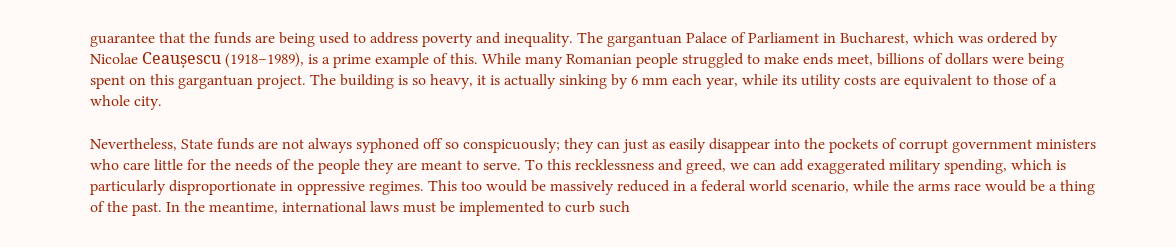guarantee that the funds are being used to address poverty and inequality. The gargantuan Palace of Parliament in Bucharest, which was ordered by Nicolae Ceaușescu (1918–1989), is a prime example of this. While many Romanian people struggled to make ends meet, billions of dollars were being spent on this gargantuan project. The building is so heavy, it is actually sinking by 6 mm each year, while its utility costs are equivalent to those of a whole city.

Nevertheless, State funds are not always syphoned off so conspicuously; they can just as easily disappear into the pockets of corrupt government ministers who care little for the needs of the people they are meant to serve. To this recklessness and greed, we can add exaggerated military spending, which is particularly disproportionate in oppressive regimes. This too would be massively reduced in a federal world scenario, while the arms race would be a thing of the past. In the meantime, international laws must be implemented to curb such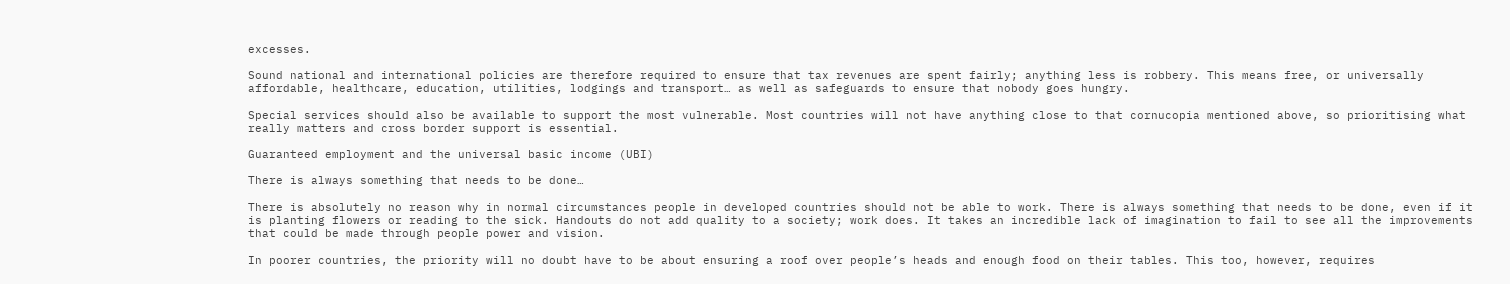excesses.

Sound national and international policies are therefore required to ensure that tax revenues are spent fairly; anything less is robbery. This means free, or universally affordable, healthcare, education, utilities, lodgings and transport… as well as safeguards to ensure that nobody goes hungry.

Special services should also be available to support the most vulnerable. Most countries will not have anything close to that cornucopia mentioned above, so prioritising what really matters and cross border support is essential.

Guaranteed employment and the universal basic income (UBI)

There is always something that needs to be done…

There is absolutely no reason why in normal circumstances people in developed countries should not be able to work. There is always something that needs to be done, even if it is planting flowers or reading to the sick. Handouts do not add quality to a society; work does. It takes an incredible lack of imagination to fail to see all the improvements that could be made through people power and vision.

In poorer countries, the priority will no doubt have to be about ensuring a roof over people’s heads and enough food on their tables. This too, however, requires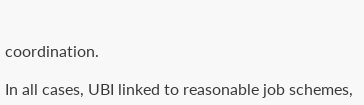coordination.

In all cases, UBI linked to reasonable job schemes,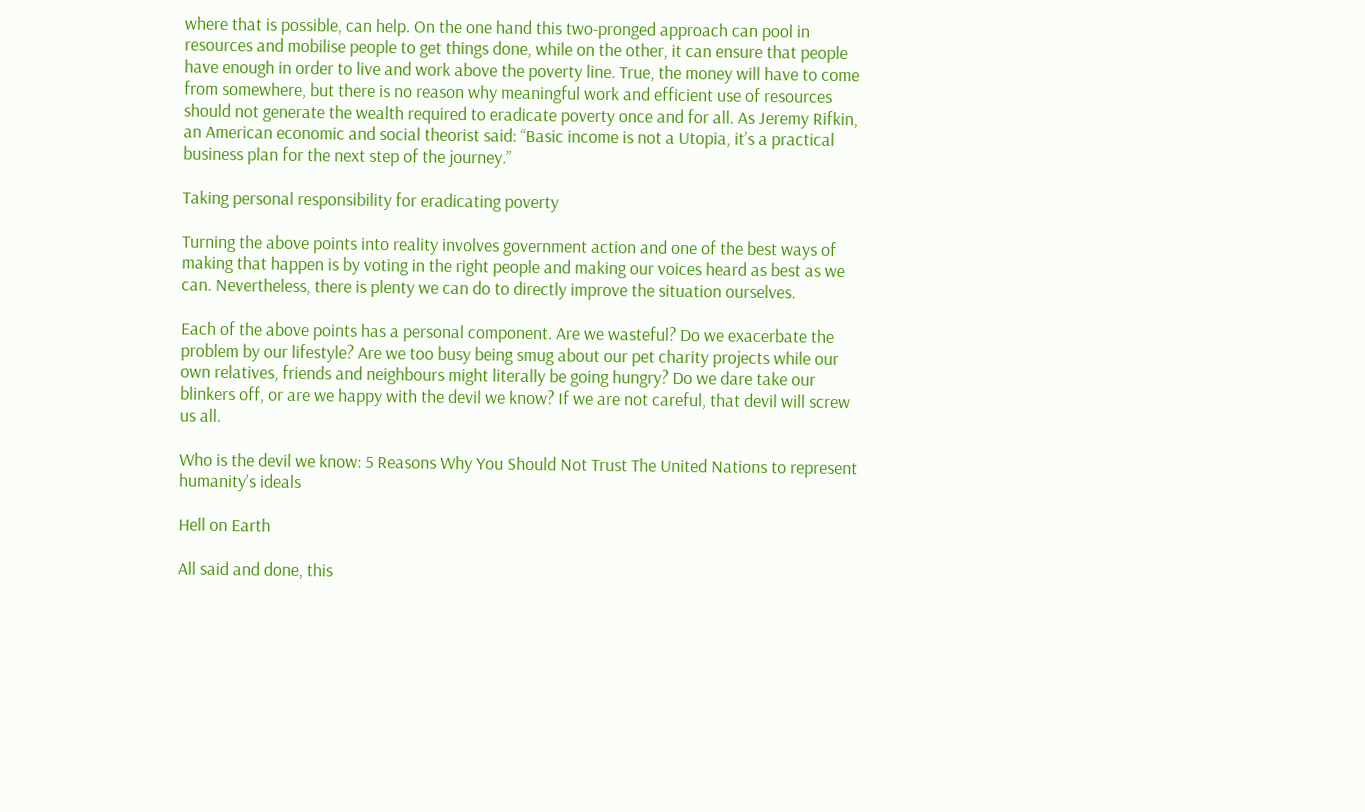where that is possible, can help. On the one hand this two-pronged approach can pool in resources and mobilise people to get things done, while on the other, it can ensure that people have enough in order to live and work above the poverty line. True, the money will have to come from somewhere, but there is no reason why meaningful work and efficient use of resources should not generate the wealth required to eradicate poverty once and for all. As Jeremy Rifkin, an American economic and social theorist said: “Basic income is not a Utopia, it’s a practical business plan for the next step of the journey.”

Taking personal responsibility for eradicating poverty

Turning the above points into reality involves government action and one of the best ways of making that happen is by voting in the right people and making our voices heard as best as we can. Nevertheless, there is plenty we can do to directly improve the situation ourselves.

Each of the above points has a personal component. Are we wasteful? Do we exacerbate the problem by our lifestyle? Are we too busy being smug about our pet charity projects while our own relatives, friends and neighbours might literally be going hungry? Do we dare take our blinkers off, or are we happy with the devil we know? If we are not careful, that devil will screw us all.

Who is the devil we know: 5 Reasons Why You Should Not Trust The United Nations to represent humanity’s ideals

Hell on Earth

All said and done, this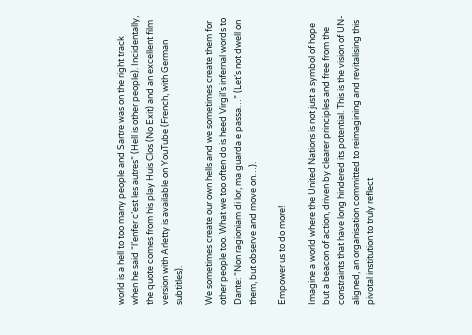world is a hell to too many people and Sartre was on the right track when he said “l’enfer c’est les autres” (Hell is other people). Incidentally, the quote comes from his play Huis Clos (No Exit) and an excellent film version with Arletty is available on YouTube (French, with German subtitles).

We sometimes create our own hells and we sometimes create them for other people too. What we too often do is heed Virgil’s infernal words to Dante: “Non ragioniam di lor, ma guarda e passa…” (Let’s not dwell on them, but observe and move on…).

Empower us to do more!

Imagine a world where the United Nations is not just a symbol of hope but a beacon of action, driven by clearer principles and free from the constraints that have long hindered its potential. This is the vision of UN-aligned, an organisation committed to reimagining and revitalising this pivotal institution to truly reflect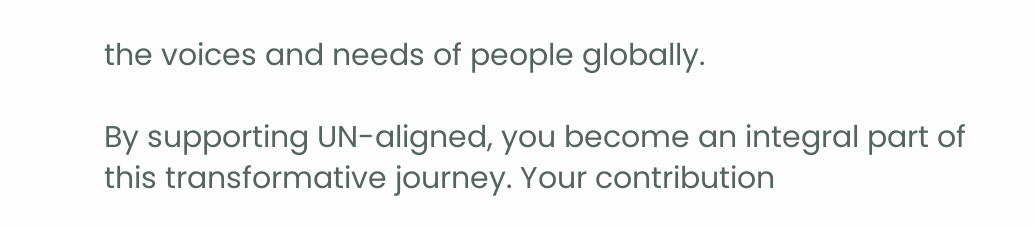the voices and needs of people globally.

By supporting UN-aligned, you become an integral part of this transformative journey. Your contribution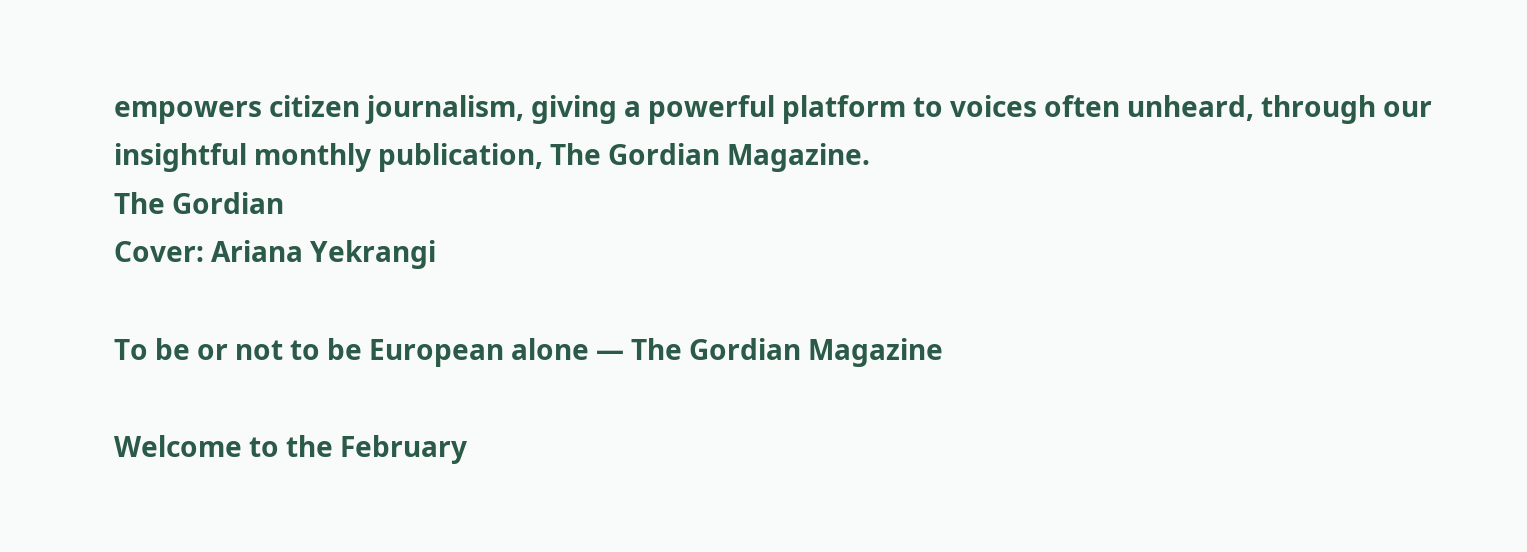empowers citizen journalism, giving a powerful platform to voices often unheard, through our insightful monthly publication, The Gordian Magazine.
The Gordian
Cover: Ariana Yekrangi

To be or not to be European alone — The Gordian Magazine

Welcome to the February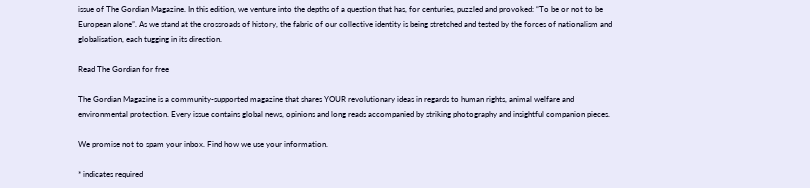issue of The Gordian Magazine. In this edition, we venture into the depths of a question that has, for centuries, puzzled and provoked: “To be or not to be European alone”. As we stand at the crossroads of history, the fabric of our collective identity is being stretched and tested by the forces of nationalism and globalisation, each tugging in its direction.

Read The Gordian for free

The Gordian Magazine is a community-supported magazine that shares YOUR revolutionary ideas in regards to human rights, animal welfare and environmental protection. Every issue contains global news, opinions and long reads accompanied by striking photography and insightful companion pieces.

We promise not to spam your inbox. Find how we use your information.

* indicates required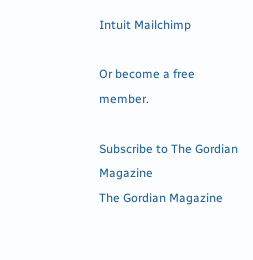Intuit Mailchimp

Or become a free member.

Subscribe to The Gordian Magazine
The Gordian Magazine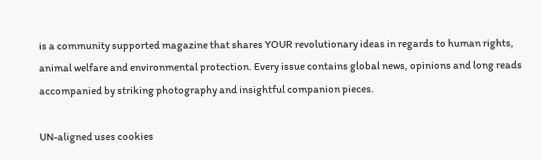is a community supported magazine that shares YOUR revolutionary ideas in regards to human rights, animal welfare and environmental protection. Every issue contains global news, opinions and long reads accompanied by striking photography and insightful companion pieces.

UN-aligned uses cookies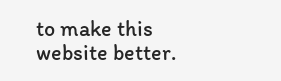to make this website better.